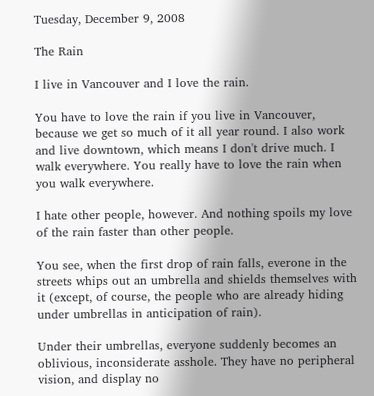Tuesday, December 9, 2008

The Rain

I live in Vancouver and I love the rain.

You have to love the rain if you live in Vancouver, because we get so much of it all year round. I also work and live downtown, which means I don't drive much. I walk everywhere. You really have to love the rain when you walk everywhere.

I hate other people, however. And nothing spoils my love of the rain faster than other people.

You see, when the first drop of rain falls, everone in the streets whips out an umbrella and shields themselves with it (except, of course, the people who are already hiding under umbrellas in anticipation of rain).

Under their umbrellas, everyone suddenly becomes an oblivious, inconsiderate asshole. They have no peripheral vision, and display no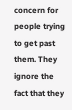concern for people trying to get past them. They ignore the fact that they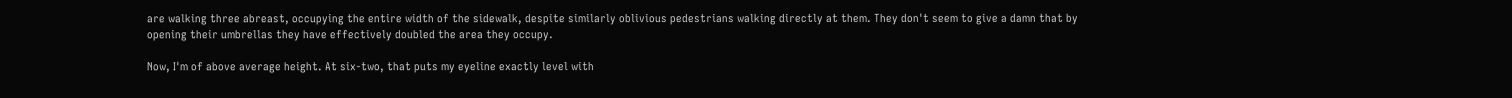are walking three abreast, occupying the entire width of the sidewalk, despite similarly oblivious pedestrians walking directly at them. They don't seem to give a damn that by opening their umbrellas they have effectively doubled the area they occupy.

Now, I'm of above average height. At six-two, that puts my eyeline exactly level with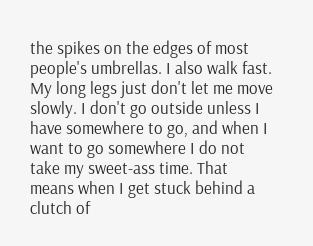the spikes on the edges of most people's umbrellas. I also walk fast. My long legs just don't let me move slowly. I don't go outside unless I have somewhere to go, and when I want to go somewhere I do not take my sweet-ass time. That means when I get stuck behind a clutch of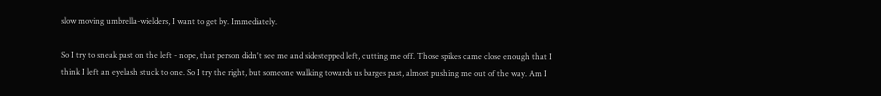slow moving umbrella-wielders, I want to get by. Immediately.

So I try to sneak past on the left - nope, that person didn't see me and sidestepped left, cutting me off. Those spikes came close enough that I think I left an eyelash stuck to one. So I try the right, but someone walking towards us barges past, almost pushing me out of the way. Am I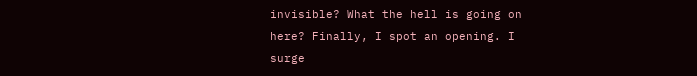invisible? What the hell is going on here? Finally, I spot an opening. I surge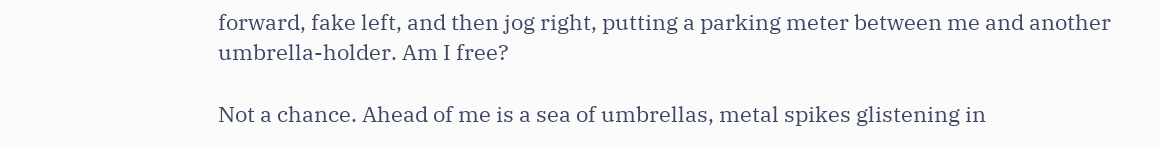forward, fake left, and then jog right, putting a parking meter between me and another umbrella-holder. Am I free?

Not a chance. Ahead of me is a sea of umbrellas, metal spikes glistening in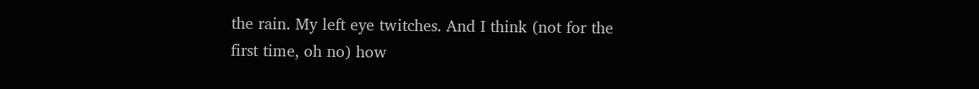the rain. My left eye twitches. And I think (not for the first time, oh no) how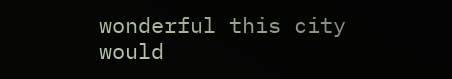wonderful this city would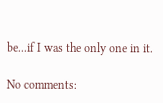be...if I was the only one in it.

No comments: